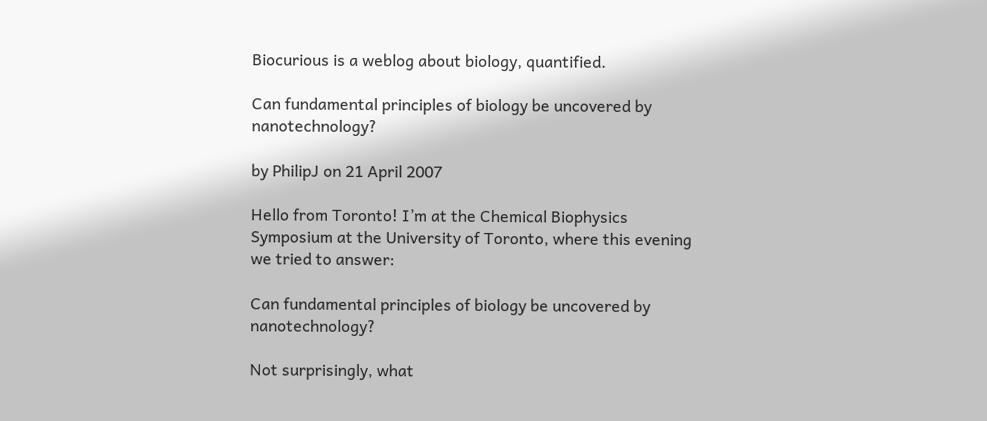Biocurious is a weblog about biology, quantified.

Can fundamental principles of biology be uncovered by nanotechnology?

by PhilipJ on 21 April 2007

Hello from Toronto! I’m at the Chemical Biophysics Symposium at the University of Toronto, where this evening we tried to answer:

Can fundamental principles of biology be uncovered by nanotechnology?

Not surprisingly, what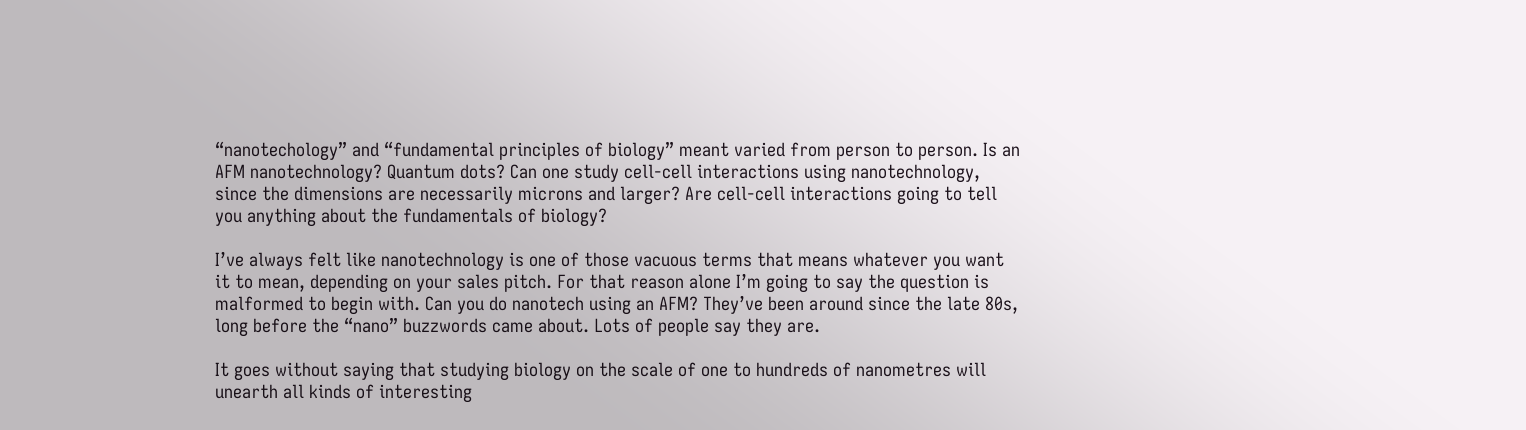“nanotechology” and “fundamental principles of biology” meant varied from person to person. Is an AFM nanotechnology? Quantum dots? Can one study cell-cell interactions using nanotechnology, since the dimensions are necessarily microns and larger? Are cell-cell interactions going to tell you anything about the fundamentals of biology?

I’ve always felt like nanotechnology is one of those vacuous terms that means whatever you want it to mean, depending on your sales pitch. For that reason alone I’m going to say the question is malformed to begin with. Can you do nanotech using an AFM? They’ve been around since the late 80s, long before the “nano” buzzwords came about. Lots of people say they are.

It goes without saying that studying biology on the scale of one to hundreds of nanometres will unearth all kinds of interesting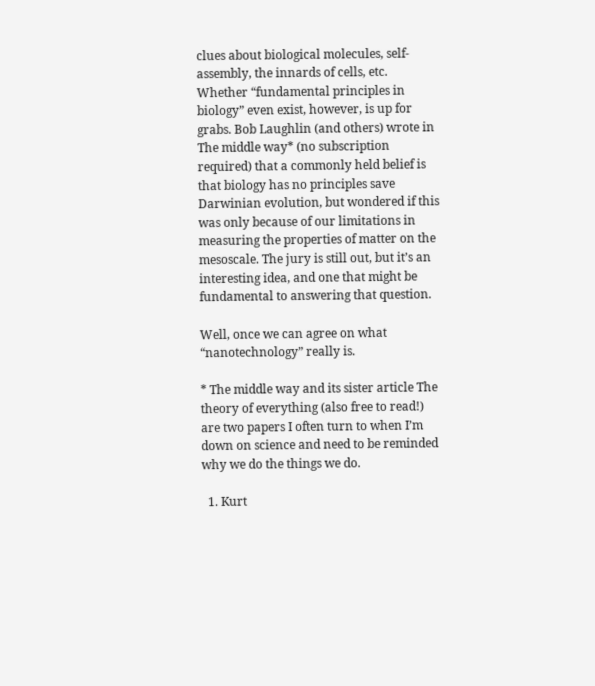clues about biological molecules, self-assembly, the innards of cells, etc. Whether “fundamental principles in biology” even exist, however, is up for grabs. Bob Laughlin (and others) wrote in The middle way* (no subscription required) that a commonly held belief is that biology has no principles save Darwinian evolution, but wondered if this was only because of our limitations in measuring the properties of matter on the mesoscale. The jury is still out, but it’s an interesting idea, and one that might be fundamental to answering that question.

Well, once we can agree on what “nanotechnology” really is.

* The middle way and its sister article The theory of everything (also free to read!) are two papers I often turn to when I’m down on science and need to be reminded why we do the things we do.

  1. Kurt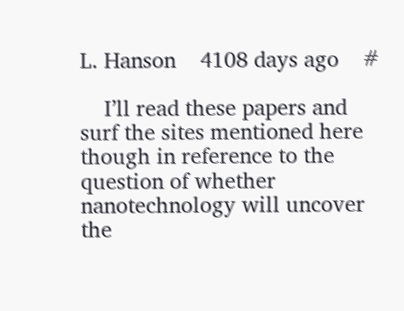L. Hanson    4108 days ago    #

    I’ll read these papers and surf the sites mentioned here though in reference to the question of whether nanotechnology will uncover the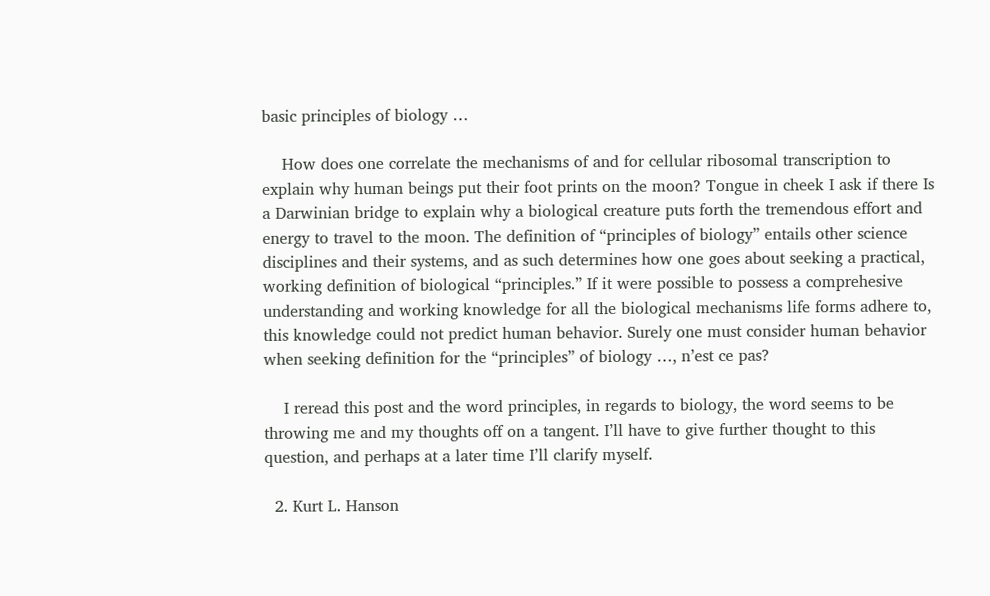basic principles of biology …

    How does one correlate the mechanisms of and for cellular ribosomal transcription to explain why human beings put their foot prints on the moon? Tongue in cheek I ask if there Is a Darwinian bridge to explain why a biological creature puts forth the tremendous effort and energy to travel to the moon. The definition of “principles of biology” entails other science disciplines and their systems, and as such determines how one goes about seeking a practical, working definition of biological “principles.” If it were possible to possess a comprehesive understanding and working knowledge for all the biological mechanisms life forms adhere to, this knowledge could not predict human behavior. Surely one must consider human behavior when seeking definition for the “principles” of biology …, n’est ce pas?

    I reread this post and the word principles, in regards to biology, the word seems to be throwing me and my thoughts off on a tangent. I’ll have to give further thought to this question, and perhaps at a later time I’ll clarify myself.

  2. Kurt L. Hanson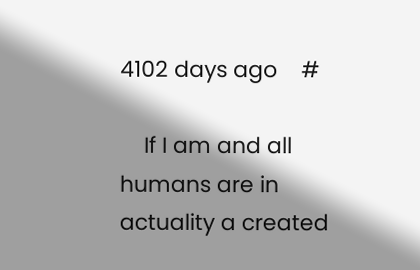4102 days ago    #

    If I am and all humans are in actuality a created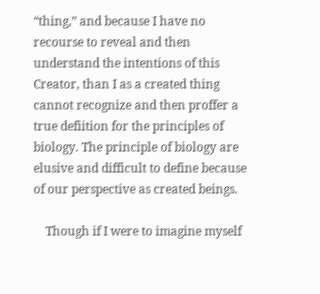“thing,” and because I have no recourse to reveal and then understand the intentions of this Creator, than I as a created thing cannot recognize and then proffer a true defiition for the principles of biology. The principle of biology are elusive and difficult to define because of our perspective as created beings.

    Though if I were to imagine myself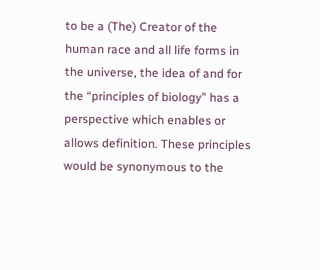to be a (The) Creator of the human race and all life forms in the universe, the idea of and for the “principles of biology” has a perspective which enables or allows definition. These principles would be synonymous to the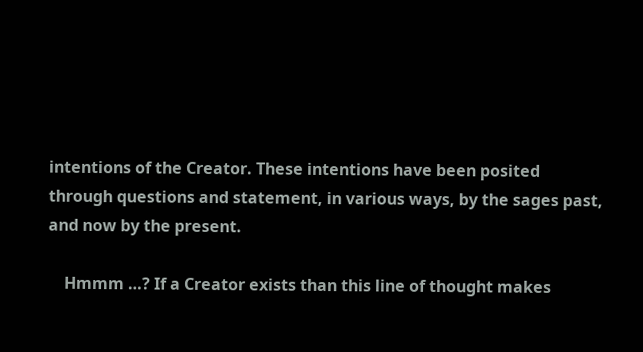intentions of the Creator. These intentions have been posited through questions and statement, in various ways, by the sages past, and now by the present.

    Hmmm …? If a Creator exists than this line of thought makes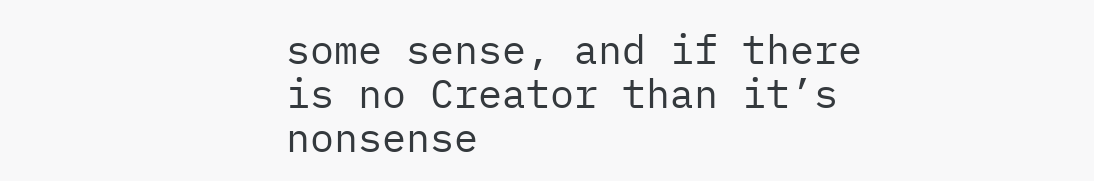some sense, and if there is no Creator than it’s nonsense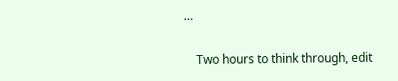…

    Two hours to think through, edit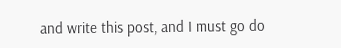and write this post, and I must go do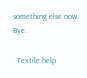something else now. Bye.

  Textile help